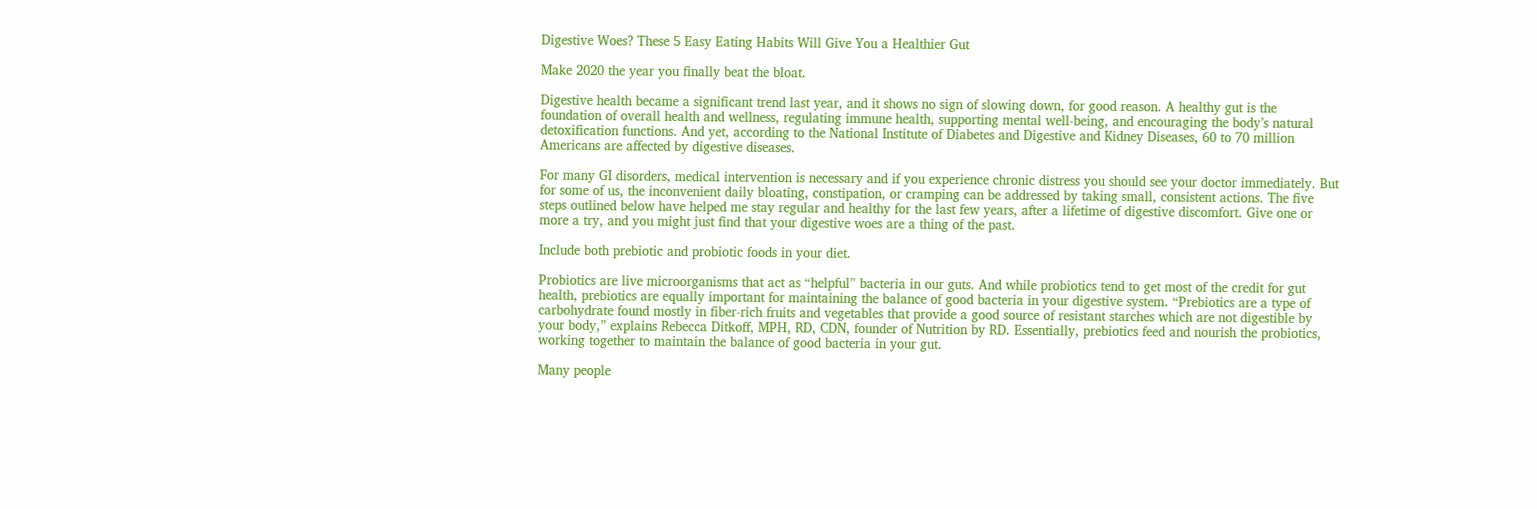Digestive Woes? These 5 Easy Eating Habits Will Give You a Healthier Gut

Make 2020 the year you finally beat the bloat.

Digestive health became a significant trend last year, and it shows no sign of slowing down, for good reason. A healthy gut is the foundation of overall health and wellness, regulating immune health, supporting mental well-being, and encouraging the body’s natural detoxification functions. And yet, according to the National Institute of Diabetes and Digestive and Kidney Diseases, 60 to 70 million Americans are affected by digestive diseases.

For many GI disorders, medical intervention is necessary and if you experience chronic distress you should see your doctor immediately. But for some of us, the inconvenient daily bloating, constipation, or cramping can be addressed by taking small, consistent actions. The five steps outlined below have helped me stay regular and healthy for the last few years, after a lifetime of digestive discomfort. Give one or more a try, and you might just find that your digestive woes are a thing of the past.

Include both prebiotic and probiotic foods in your diet.

Probiotics are live microorganisms that act as “helpful” bacteria in our guts. And while probiotics tend to get most of the credit for gut health, prebiotics are equally important for maintaining the balance of good bacteria in your digestive system. “Prebiotics are a type of carbohydrate found mostly in fiber-rich fruits and vegetables that provide a good source of resistant starches which are not digestible by your body,” explains Rebecca Ditkoff, MPH, RD, CDN, founder of Nutrition by RD. Essentially, prebiotics feed and nourish the probiotics, working together to maintain the balance of good bacteria in your gut.

Many people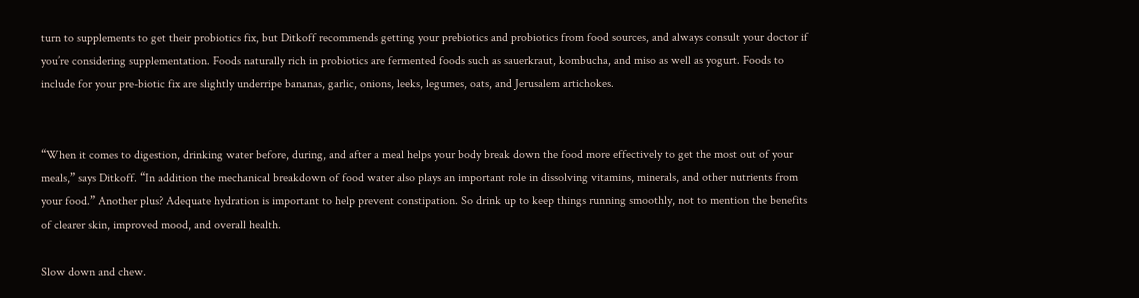turn to supplements to get their probiotics fix, but Ditkoff recommends getting your prebiotics and probiotics from food sources, and always consult your doctor if you’re considering supplementation. Foods naturally rich in probiotics are fermented foods such as sauerkraut, kombucha, and miso as well as yogurt. Foods to include for your pre-biotic fix are slightly underripe bananas, garlic, onions, leeks, legumes, oats, and Jerusalem artichokes.


“When it comes to digestion, drinking water before, during, and after a meal helps your body break down the food more effectively to get the most out of your meals,” says Ditkoff. “In addition the mechanical breakdown of food water also plays an important role in dissolving vitamins, minerals, and other nutrients from your food.” Another plus? Adequate hydration is important to help prevent constipation. So drink up to keep things running smoothly, not to mention the benefits of clearer skin, improved mood, and overall health.

Slow down and chew.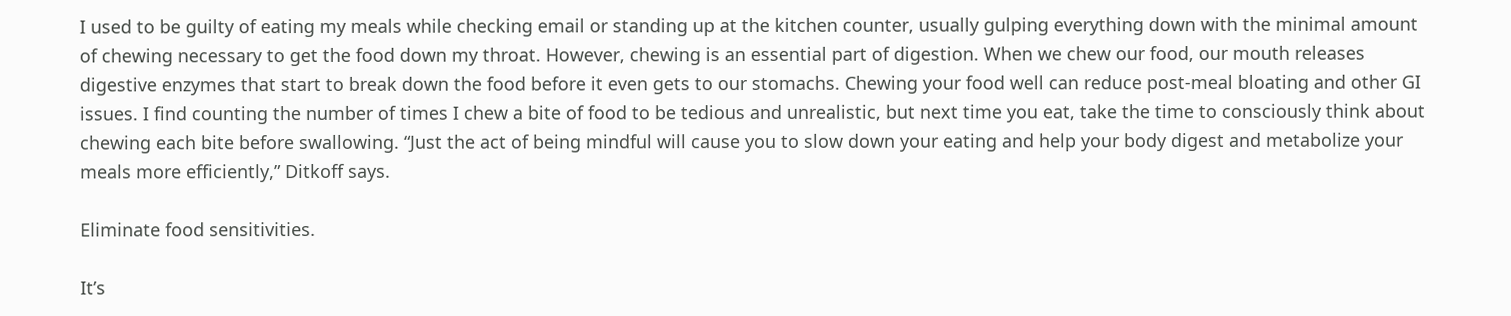I used to be guilty of eating my meals while checking email or standing up at the kitchen counter, usually gulping everything down with the minimal amount of chewing necessary to get the food down my throat. However, chewing is an essential part of digestion. When we chew our food, our mouth releases digestive enzymes that start to break down the food before it even gets to our stomachs. Chewing your food well can reduce post-meal bloating and other GI issues. I find counting the number of times I chew a bite of food to be tedious and unrealistic, but next time you eat, take the time to consciously think about chewing each bite before swallowing. “Just the act of being mindful will cause you to slow down your eating and help your body digest and metabolize your meals more efficiently,” Ditkoff says.

Eliminate food sensitivities.

It’s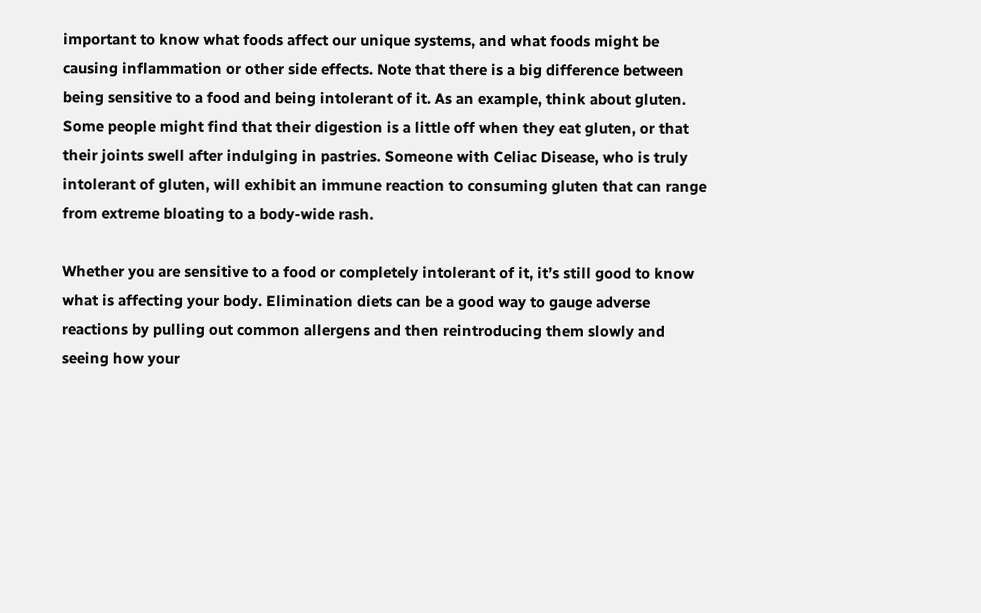important to know what foods affect our unique systems, and what foods might be causing inflammation or other side effects. Note that there is a big difference between being sensitive to a food and being intolerant of it. As an example, think about gluten. Some people might find that their digestion is a little off when they eat gluten, or that their joints swell after indulging in pastries. Someone with Celiac Disease, who is truly intolerant of gluten, will exhibit an immune reaction to consuming gluten that can range from extreme bloating to a body-wide rash.

Whether you are sensitive to a food or completely intolerant of it, it’s still good to know what is affecting your body. Elimination diets can be a good way to gauge adverse reactions by pulling out common allergens and then reintroducing them slowly and seeing how your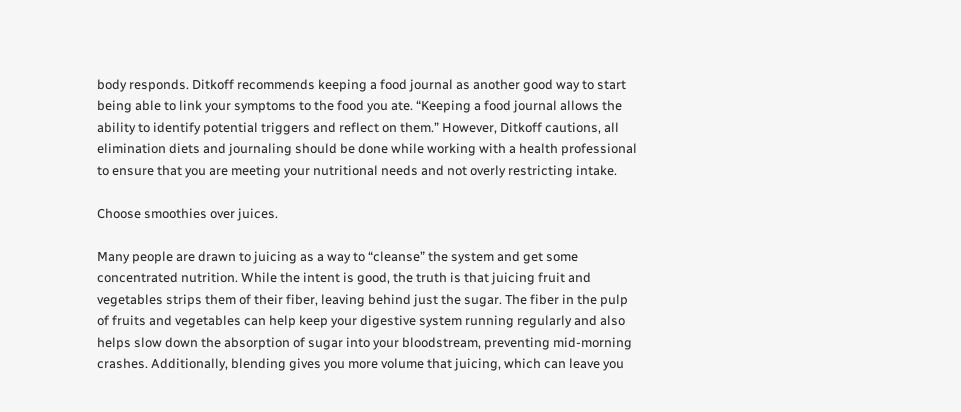body responds. Ditkoff recommends keeping a food journal as another good way to start being able to link your symptoms to the food you ate. “Keeping a food journal allows the ability to identify potential triggers and reflect on them.” However, Ditkoff cautions, all elimination diets and journaling should be done while working with a health professional to ensure that you are meeting your nutritional needs and not overly restricting intake.

Choose smoothies over juices.

Many people are drawn to juicing as a way to “cleanse” the system and get some concentrated nutrition. While the intent is good, the truth is that juicing fruit and vegetables strips them of their fiber, leaving behind just the sugar. The fiber in the pulp of fruits and vegetables can help keep your digestive system running regularly and also helps slow down the absorption of sugar into your bloodstream, preventing mid-morning crashes. Additionally, blending gives you more volume that juicing, which can leave you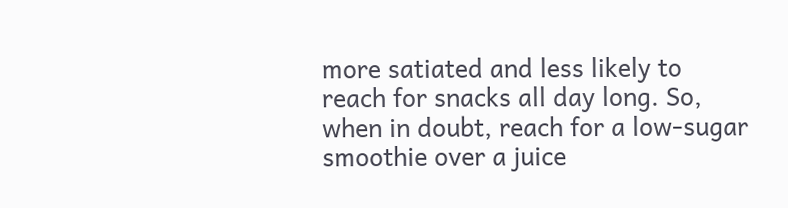more satiated and less likely to reach for snacks all day long. So, when in doubt, reach for a low-sugar smoothie over a juice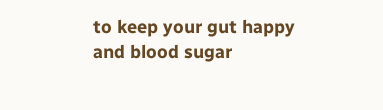to keep your gut happy and blood sugar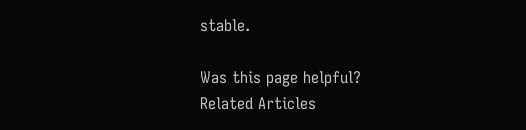stable.

Was this page helpful?
Related Articles